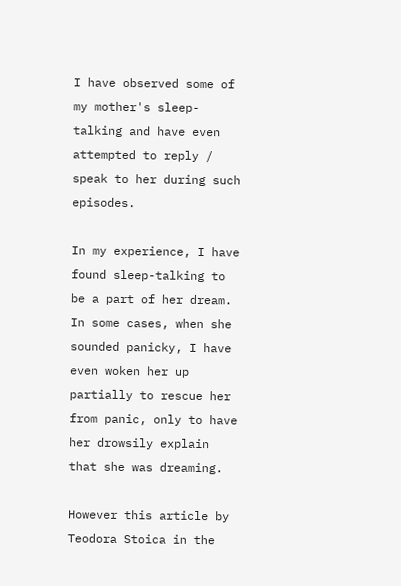I have observed some of my mother's sleep-talking and have even attempted to reply / speak to her during such episodes.

In my experience, I have found sleep-talking to be a part of her dream. In some cases, when she sounded panicky, I have even woken her up partially to rescue her from panic, only to have her drowsily explain that she was dreaming.

However this article by Teodora Stoica in the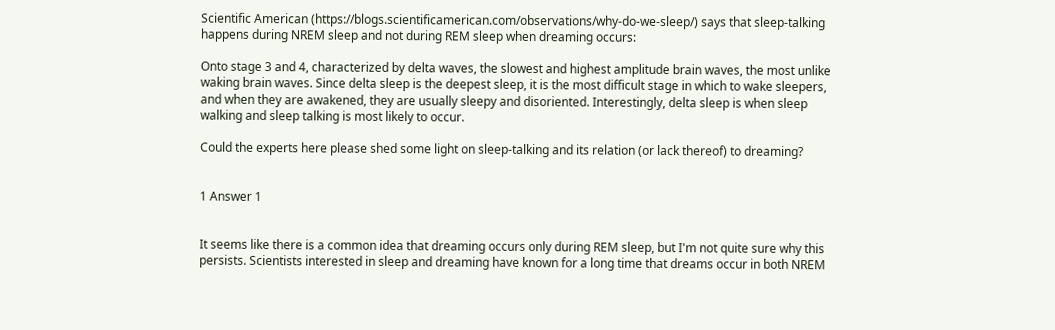Scientific American (https://blogs.scientificamerican.com/observations/why-do-we-sleep/) says that sleep-talking happens during NREM sleep and not during REM sleep when dreaming occurs:

Onto stage 3 and 4, characterized by delta waves, the slowest and highest amplitude brain waves, the most unlike waking brain waves. Since delta sleep is the deepest sleep, it is the most difficult stage in which to wake sleepers, and when they are awakened, they are usually sleepy and disoriented. Interestingly, delta sleep is when sleep walking and sleep talking is most likely to occur.

Could the experts here please shed some light on sleep-talking and its relation (or lack thereof) to dreaming?


1 Answer 1


It seems like there is a common idea that dreaming occurs only during REM sleep, but I'm not quite sure why this persists. Scientists interested in sleep and dreaming have known for a long time that dreams occur in both NREM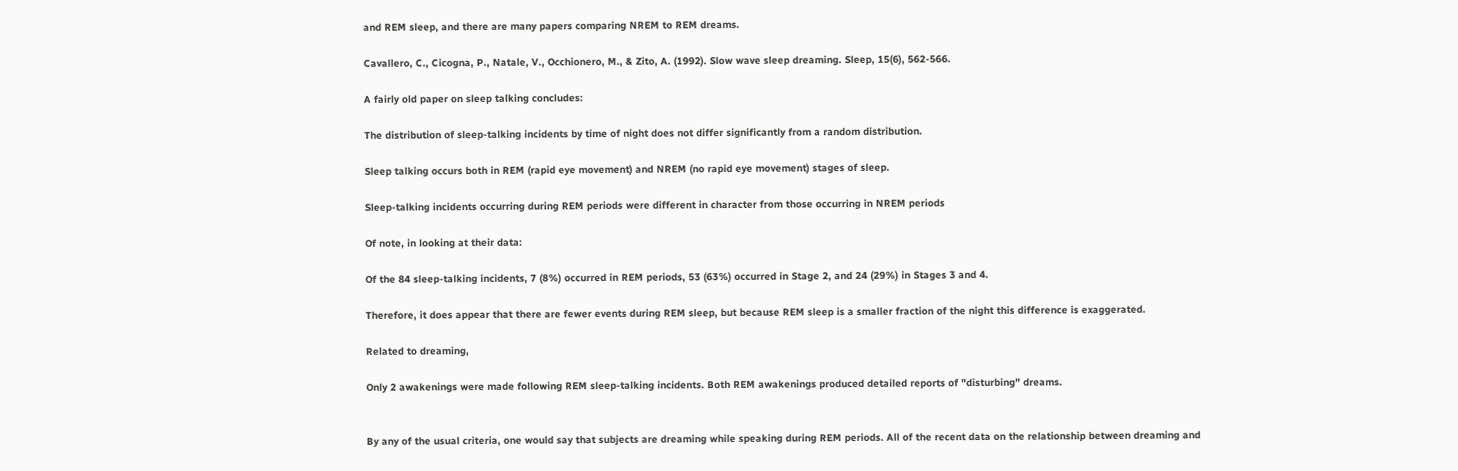and REM sleep, and there are many papers comparing NREM to REM dreams.

Cavallero, C., Cicogna, P., Natale, V., Occhionero, M., & Zito, A. (1992). Slow wave sleep dreaming. Sleep, 15(6), 562-566.

A fairly old paper on sleep talking concludes:

The distribution of sleep-talking incidents by time of night does not differ significantly from a random distribution.

Sleep talking occurs both in REM (rapid eye movement) and NREM (no rapid eye movement) stages of sleep.

Sleep-talking incidents occurring during REM periods were different in character from those occurring in NREM periods

Of note, in looking at their data:

Of the 84 sleep-talking incidents, 7 (8%) occurred in REM periods, 53 (63%) occurred in Stage 2, and 24 (29%) in Stages 3 and 4.

Therefore, it does appear that there are fewer events during REM sleep, but because REM sleep is a smaller fraction of the night this difference is exaggerated.

Related to dreaming,

Only 2 awakenings were made following REM sleep-talking incidents. Both REM awakenings produced detailed reports of "disturbing" dreams.


By any of the usual criteria, one would say that subjects are dreaming while speaking during REM periods. All of the recent data on the relationship between dreaming and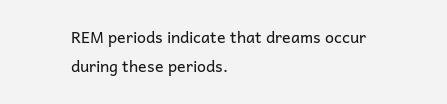REM periods indicate that dreams occur during these periods.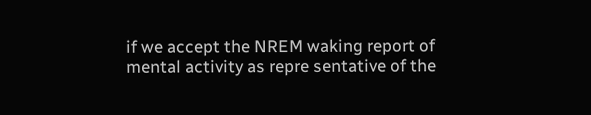if we accept the NREM waking report of mental activity as repre sentative of the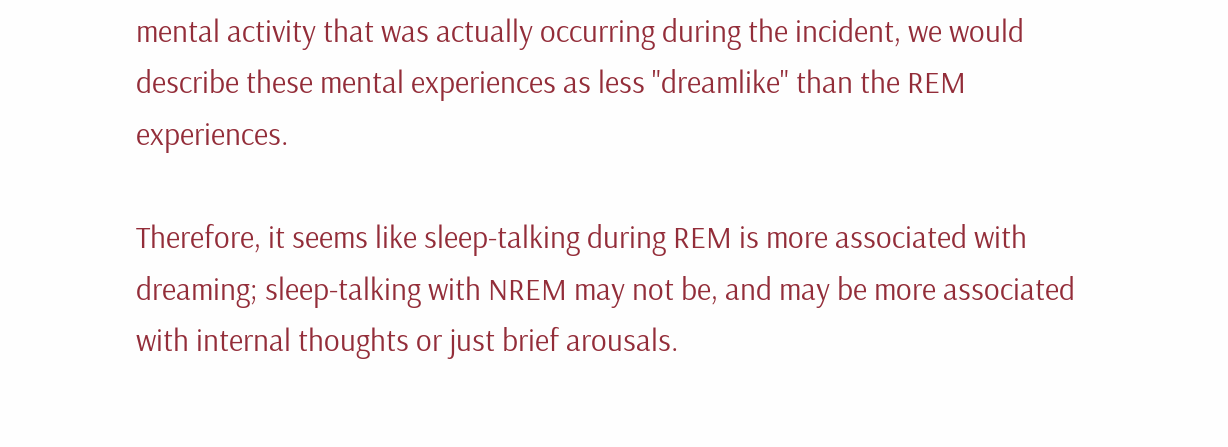mental activity that was actually occurring during the incident, we would describe these mental experiences as less "dreamlike" than the REM experiences.

Therefore, it seems like sleep-talking during REM is more associated with dreaming; sleep-talking with NREM may not be, and may be more associated with internal thoughts or just brief arousals.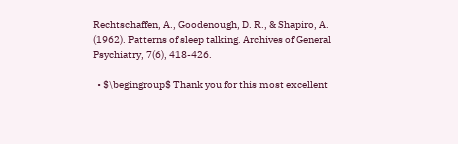Rechtschaffen, A., Goodenough, D. R., & Shapiro, A. (1962). Patterns of sleep talking. Archives of General Psychiatry, 7(6), 418-426.

  • $\begingroup$ Thank you for this most excellent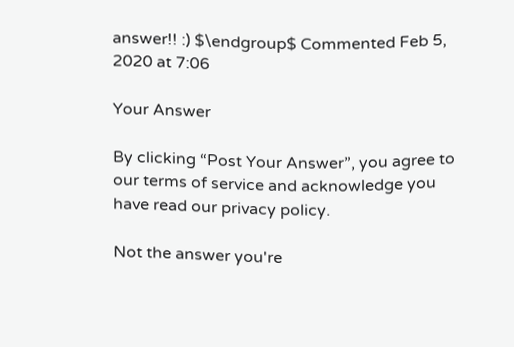answer!! :) $\endgroup$ Commented Feb 5, 2020 at 7:06

Your Answer

By clicking “Post Your Answer”, you agree to our terms of service and acknowledge you have read our privacy policy.

Not the answer you're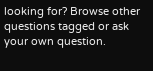looking for? Browse other questions tagged or ask your own question.